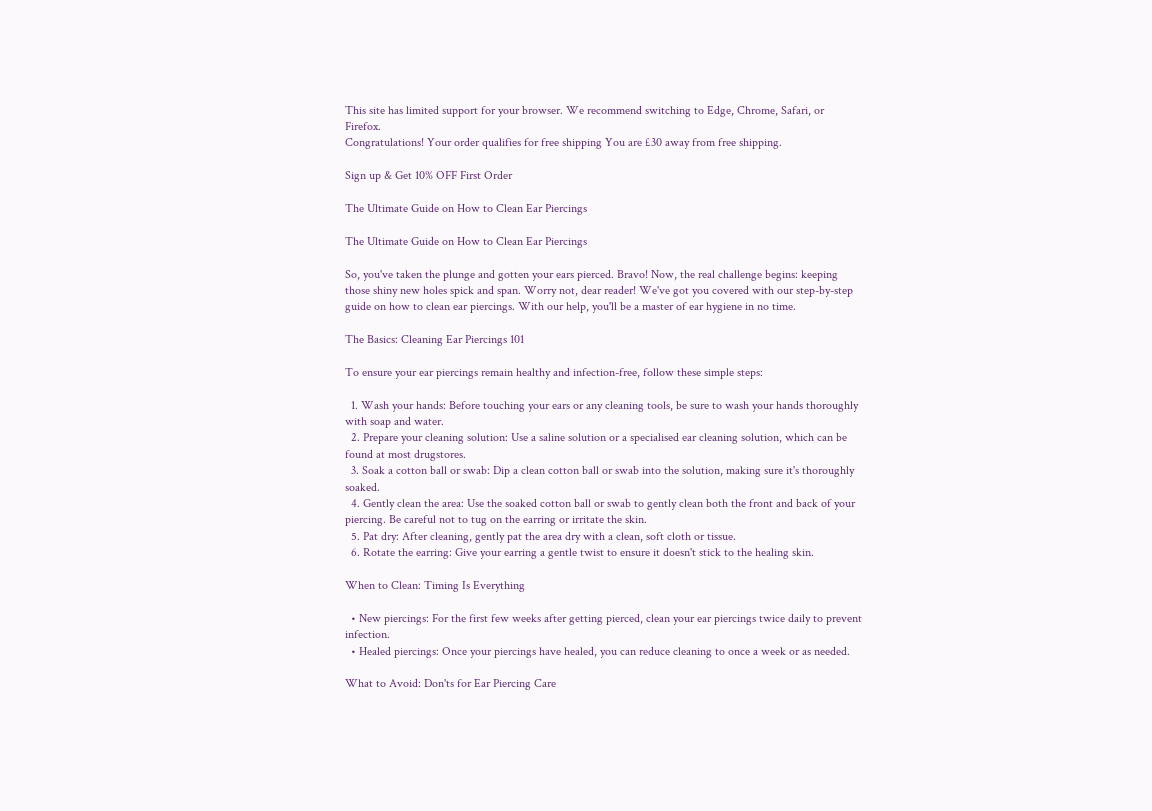This site has limited support for your browser. We recommend switching to Edge, Chrome, Safari, or Firefox.
Congratulations! Your order qualifies for free shipping You are £30 away from free shipping.

Sign up & Get 10% OFF First Order

The Ultimate Guide on How to Clean Ear Piercings

The Ultimate Guide on How to Clean Ear Piercings

So, you've taken the plunge and gotten your ears pierced. Bravo! Now, the real challenge begins: keeping those shiny new holes spick and span. Worry not, dear reader! We've got you covered with our step-by-step guide on how to clean ear piercings. With our help, you'll be a master of ear hygiene in no time.

The Basics: Cleaning Ear Piercings 101

To ensure your ear piercings remain healthy and infection-free, follow these simple steps:

  1. Wash your hands: Before touching your ears or any cleaning tools, be sure to wash your hands thoroughly with soap and water.
  2. Prepare your cleaning solution: Use a saline solution or a specialised ear cleaning solution, which can be found at most drugstores.
  3. Soak a cotton ball or swab: Dip a clean cotton ball or swab into the solution, making sure it's thoroughly soaked.
  4. Gently clean the area: Use the soaked cotton ball or swab to gently clean both the front and back of your piercing. Be careful not to tug on the earring or irritate the skin.
  5. Pat dry: After cleaning, gently pat the area dry with a clean, soft cloth or tissue.
  6. Rotate the earring: Give your earring a gentle twist to ensure it doesn't stick to the healing skin.

When to Clean: Timing Is Everything

  • New piercings: For the first few weeks after getting pierced, clean your ear piercings twice daily to prevent infection.
  • Healed piercings: Once your piercings have healed, you can reduce cleaning to once a week or as needed.

What to Avoid: Don'ts for Ear Piercing Care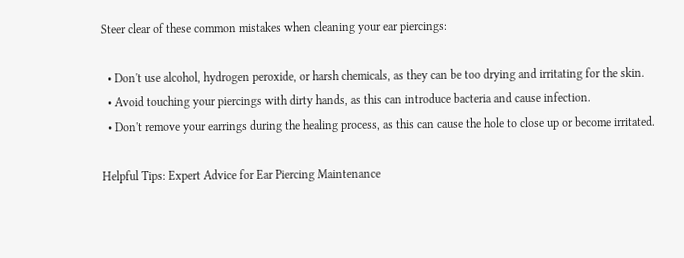Steer clear of these common mistakes when cleaning your ear piercings:

  • Don't use alcohol, hydrogen peroxide, or harsh chemicals, as they can be too drying and irritating for the skin.
  • Avoid touching your piercings with dirty hands, as this can introduce bacteria and cause infection.
  • Don't remove your earrings during the healing process, as this can cause the hole to close up or become irritated.

Helpful Tips: Expert Advice for Ear Piercing Maintenance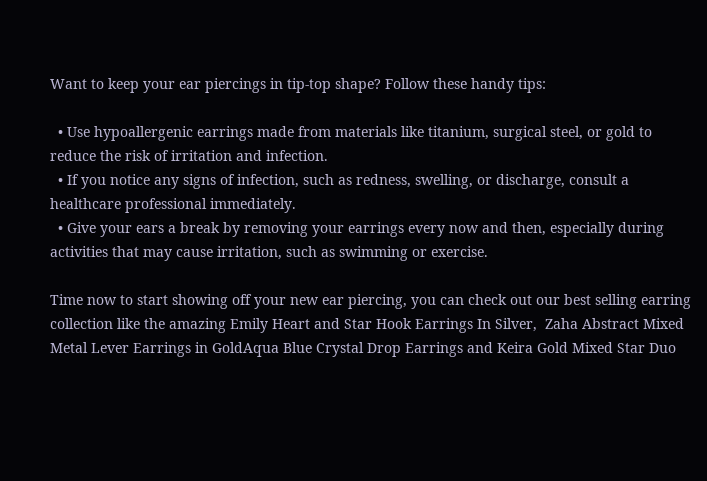Want to keep your ear piercings in tip-top shape? Follow these handy tips:

  • Use hypoallergenic earrings made from materials like titanium, surgical steel, or gold to reduce the risk of irritation and infection.
  • If you notice any signs of infection, such as redness, swelling, or discharge, consult a healthcare professional immediately.
  • Give your ears a break by removing your earrings every now and then, especially during activities that may cause irritation, such as swimming or exercise.

Time now to start showing off your new ear piercing, you can check out our best selling earring collection like the amazing Emily Heart and Star Hook Earrings In Silver,  Zaha Abstract Mixed Metal Lever Earrings in GoldAqua Blue Crystal Drop Earrings and Keira Gold Mixed Star Duo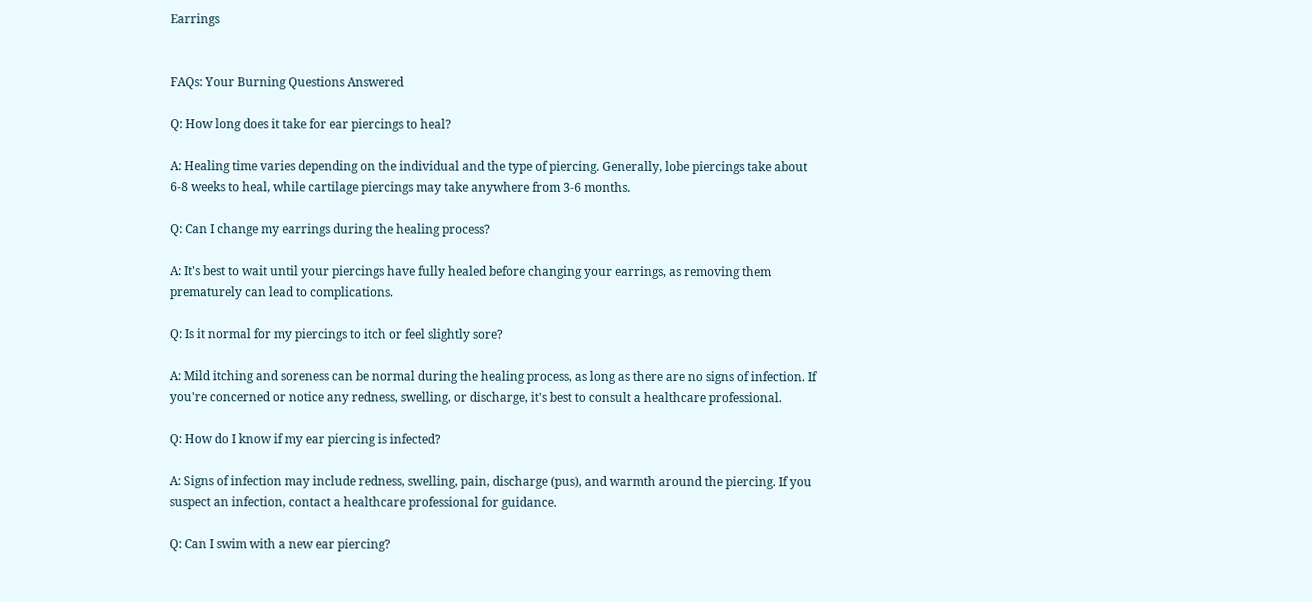Earrings


FAQs: Your Burning Questions Answered

Q: How long does it take for ear piercings to heal?

A: Healing time varies depending on the individual and the type of piercing. Generally, lobe piercings take about 6-8 weeks to heal, while cartilage piercings may take anywhere from 3-6 months.

Q: Can I change my earrings during the healing process?

A: It's best to wait until your piercings have fully healed before changing your earrings, as removing them prematurely can lead to complications.

Q: Is it normal for my piercings to itch or feel slightly sore?

A: Mild itching and soreness can be normal during the healing process, as long as there are no signs of infection. If you're concerned or notice any redness, swelling, or discharge, it's best to consult a healthcare professional.

Q: How do I know if my ear piercing is infected?

A: Signs of infection may include redness, swelling, pain, discharge (pus), and warmth around the piercing. If you suspect an infection, contact a healthcare professional for guidance.

Q: Can I swim with a new ear piercing?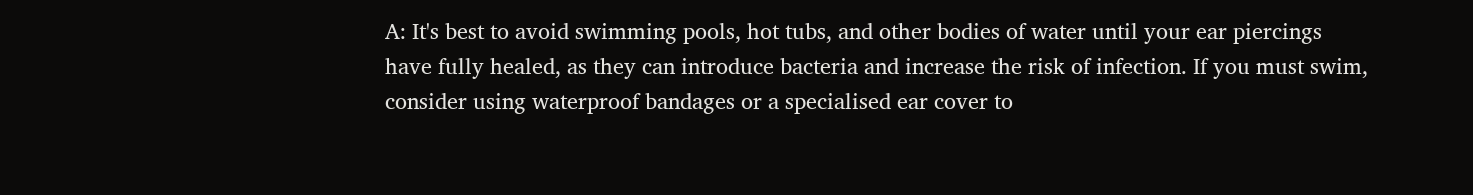A: It's best to avoid swimming pools, hot tubs, and other bodies of water until your ear piercings have fully healed, as they can introduce bacteria and increase the risk of infection. If you must swim, consider using waterproof bandages or a specialised ear cover to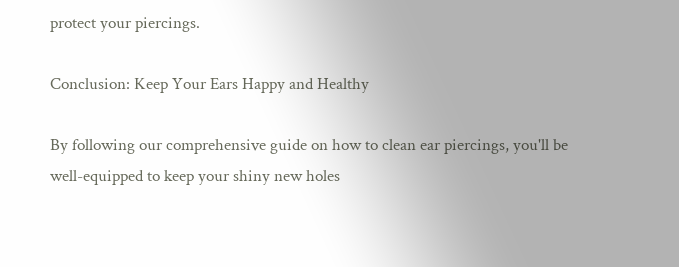protect your piercings.

Conclusion: Keep Your Ears Happy and Healthy

By following our comprehensive guide on how to clean ear piercings, you'll be well-equipped to keep your shiny new holes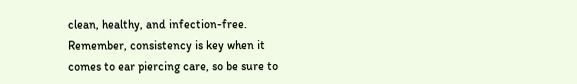clean, healthy, and infection-free. Remember, consistency is key when it comes to ear piercing care, so be sure to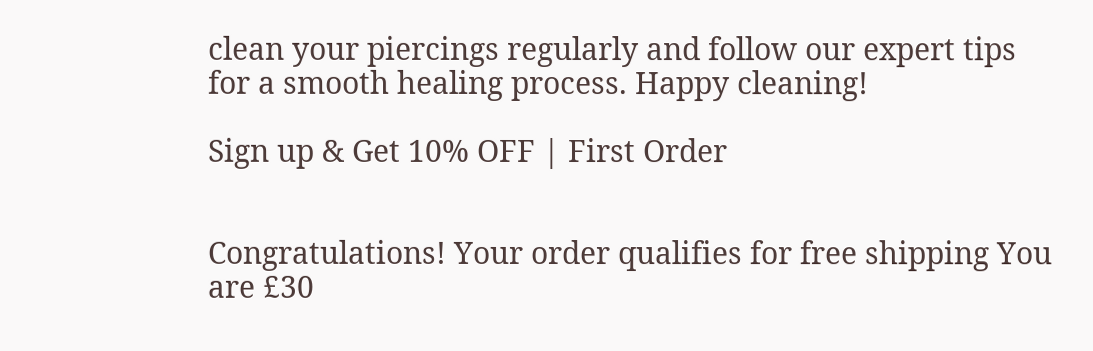clean your piercings regularly and follow our expert tips for a smooth healing process. Happy cleaning!

Sign up & Get 10% OFF | First Order


Congratulations! Your order qualifies for free shipping You are £30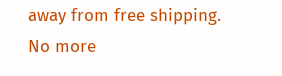away from free shipping.
No more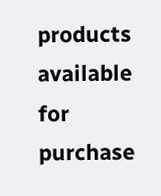products available for purchase